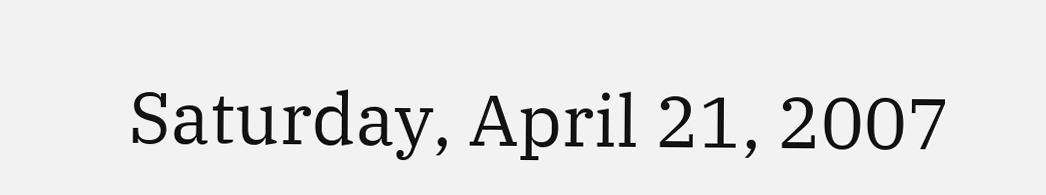Saturday, April 21, 2007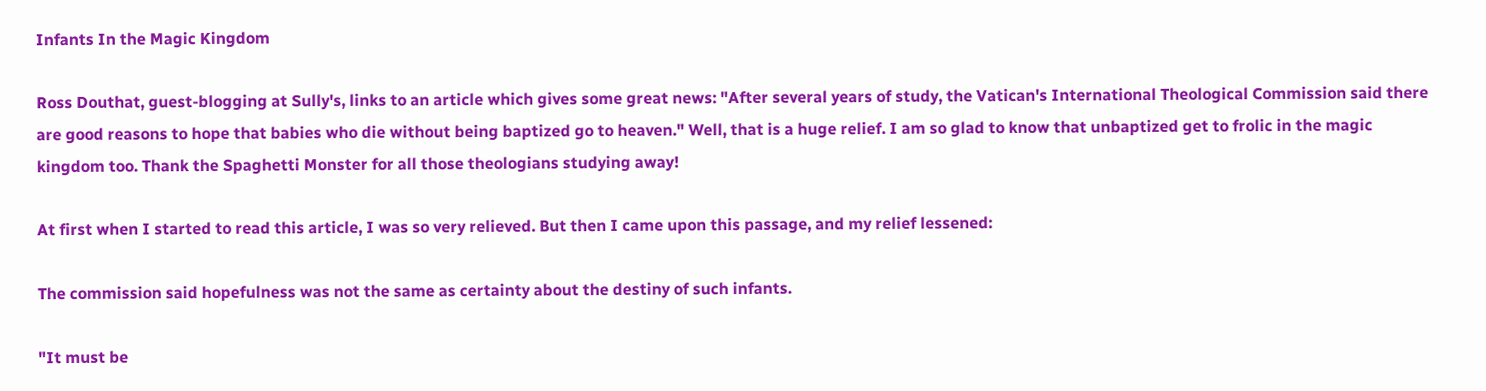Infants In the Magic Kingdom

Ross Douthat, guest-blogging at Sully's, links to an article which gives some great news: "After several years of study, the Vatican's International Theological Commission said there are good reasons to hope that babies who die without being baptized go to heaven." Well, that is a huge relief. I am so glad to know that unbaptized get to frolic in the magic kingdom too. Thank the Spaghetti Monster for all those theologians studying away!

At first when I started to read this article, I was so very relieved. But then I came upon this passage, and my relief lessened:

The commission said hopefulness was not the same as certainty about the destiny of such infants.

"It must be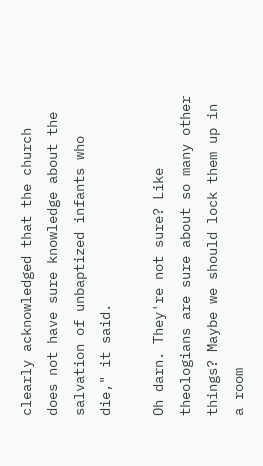clearly acknowledged that the church does not have sure knowledge about the salvation of unbaptized infants who die," it said.

Oh darn. They're not sure? Like theologians are sure about so many other things? Maybe we should lock them up in a room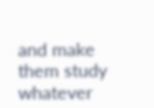and make them study whatever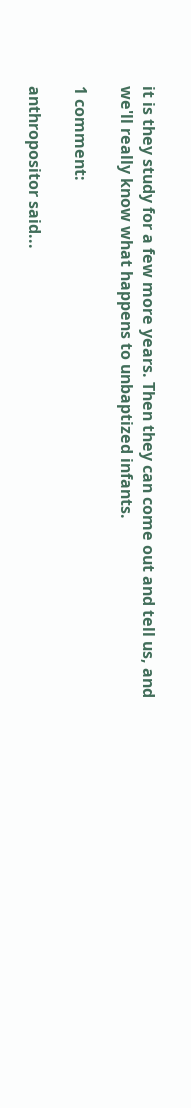it is they study for a few more years. Then they can come out and tell us, and we'll really know what happens to unbaptized infants.

1 comment:

anthropositor said...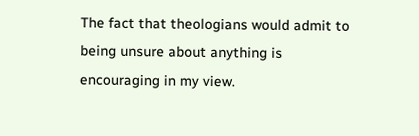The fact that theologians would admit to being unsure about anything is encouraging in my view.